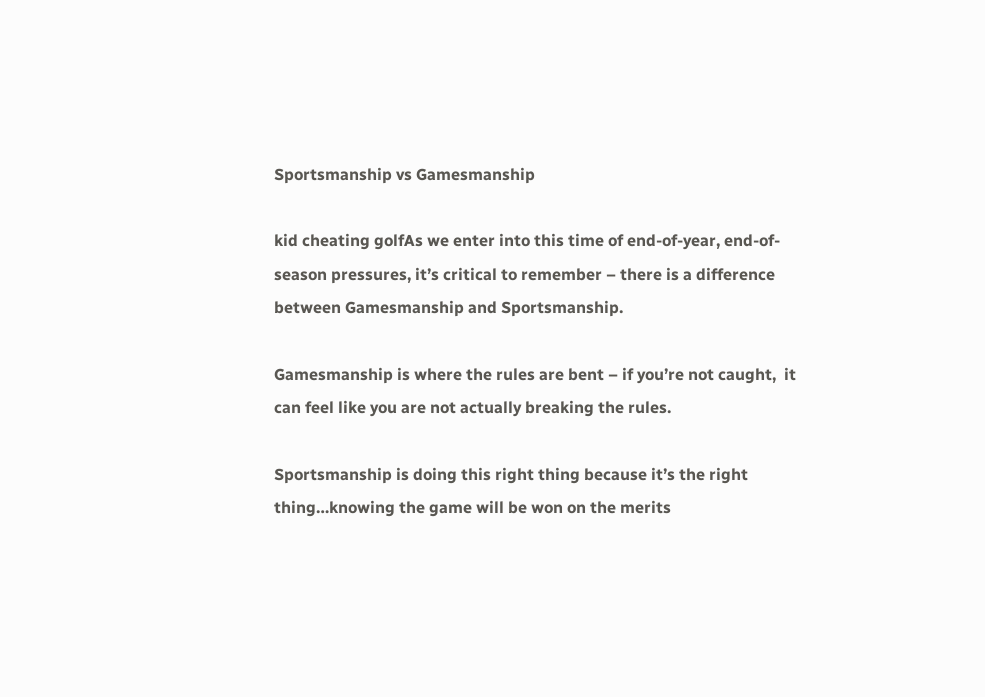Sportsmanship vs Gamesmanship

kid cheating golfAs we enter into this time of end-of-year, end-of-season pressures, it’s critical to remember – there is a difference between Gamesmanship and Sportsmanship.

Gamesmanship is where the rules are bent – if you’re not caught,  it can feel like you are not actually breaking the rules.

Sportsmanship is doing this right thing because it’s the right thing…knowing the game will be won on the merits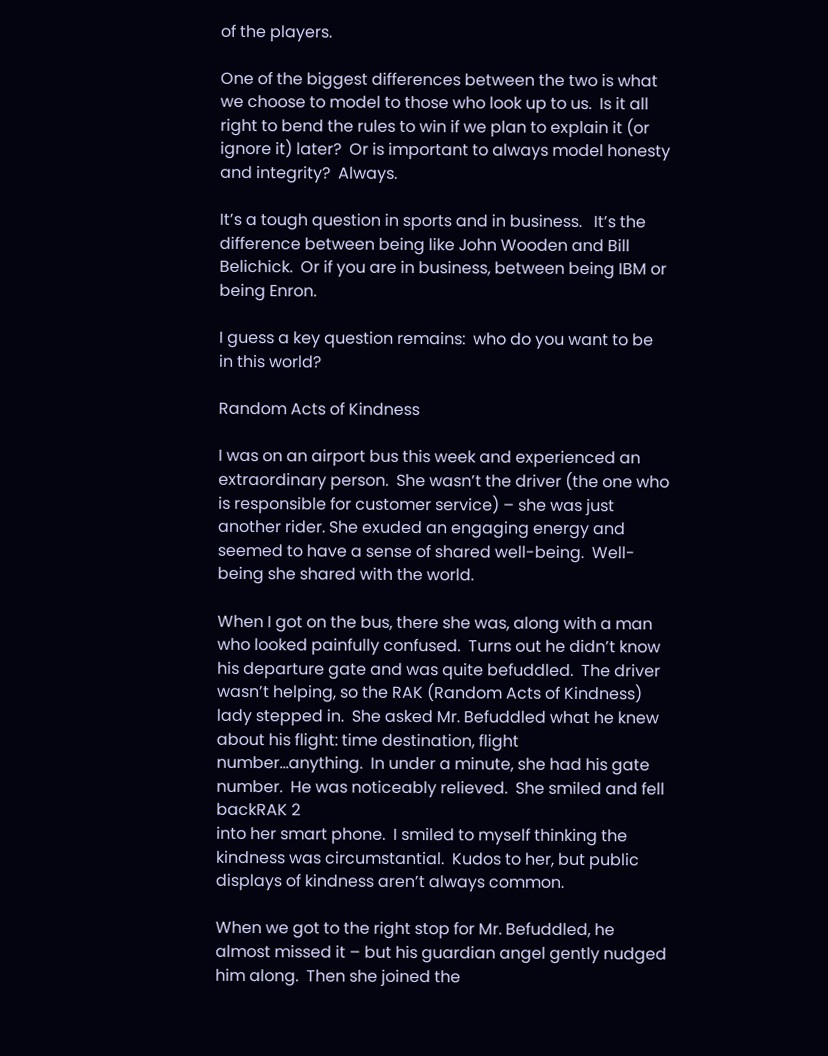of the players.

One of the biggest differences between the two is what we choose to model to those who look up to us.  Is it all right to bend the rules to win if we plan to explain it (or ignore it) later?  Or is important to always model honesty and integrity?  Always.

It’s a tough question in sports and in business.   It’s the difference between being like John Wooden and Bill Belichick.  Or if you are in business, between being IBM or being Enron.

I guess a key question remains:  who do you want to be in this world?

Random Acts of Kindness

I was on an airport bus this week and experienced an extraordinary person.  She wasn’t the driver (the one who is responsible for customer service) – she was just another rider. She exuded an engaging energy and seemed to have a sense of shared well-being.  Well-being she shared with the world.

When I got on the bus, there she was, along with a man who looked painfully confused.  Turns out he didn’t know his departure gate and was quite befuddled.  The driver wasn’t helping, so the RAK (Random Acts of Kindness) lady stepped in.  She asked Mr. Befuddled what he knew about his flight: time destination, flight number…anything.  In under a minute, she had his gate number.  He was noticeably relieved.  She smiled and fell backRAK 2
into her smart phone.  I smiled to myself thinking the kindness was circumstantial.  Kudos to her, but public displays of kindness aren’t always common.

When we got to the right stop for Mr. Befuddled, he almost missed it – but his guardian angel gently nudged him along.  Then she joined the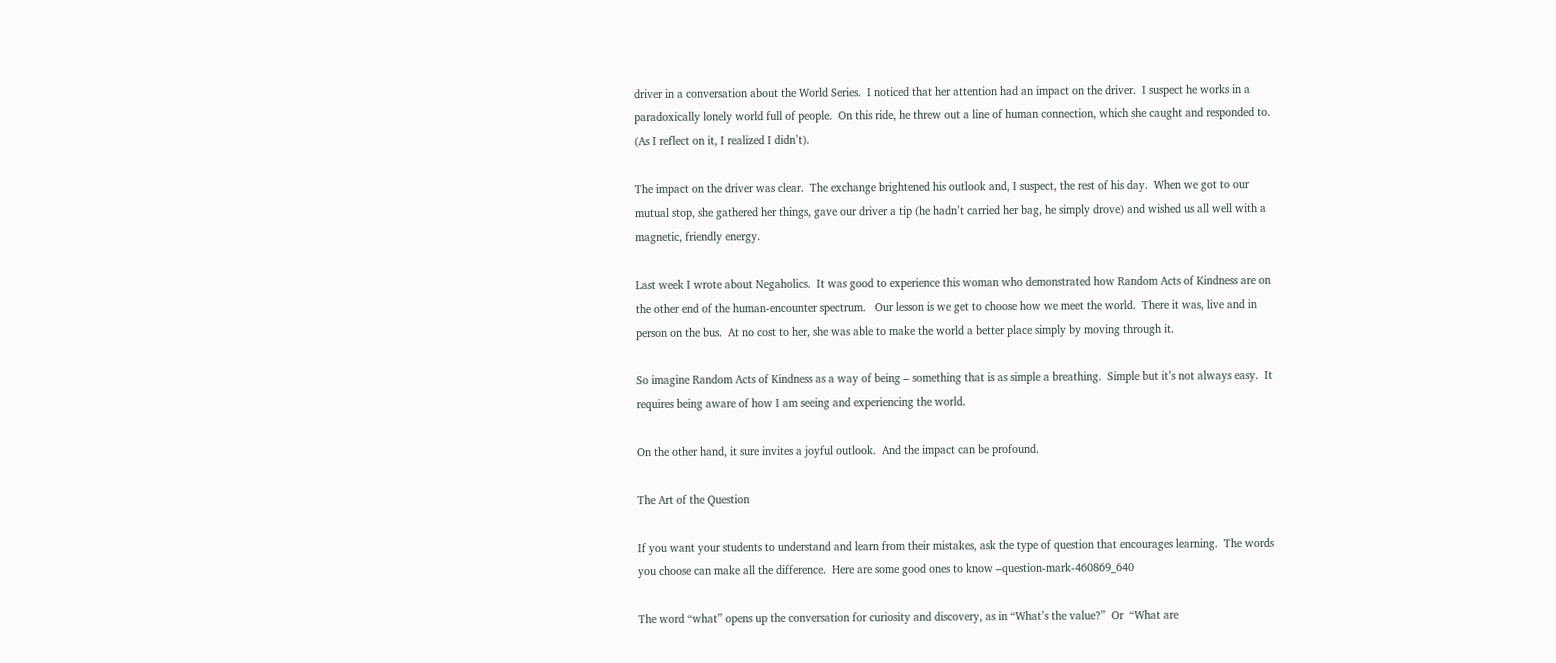driver in a conversation about the World Series.  I noticed that her attention had an impact on the driver.  I suspect he works in a paradoxically lonely world full of people.  On this ride, he threw out a line of human connection, which she caught and responded to.  (As I reflect on it, I realized I didn’t).

The impact on the driver was clear.  The exchange brightened his outlook and, I suspect, the rest of his day.  When we got to our mutual stop, she gathered her things, gave our driver a tip (he hadn’t carried her bag, he simply drove) and wished us all well with a magnetic, friendly energy.

Last week I wrote about Negaholics.  It was good to experience this woman who demonstrated how Random Acts of Kindness are on the other end of the human-encounter spectrum.   Our lesson is we get to choose how we meet the world.  There it was, live and in person on the bus.  At no cost to her, she was able to make the world a better place simply by moving through it.

So imagine Random Acts of Kindness as a way of being – something that is as simple a breathing.  Simple but it’s not always easy.  It requires being aware of how I am seeing and experiencing the world.

On the other hand, it sure invites a joyful outlook.  And the impact can be profound.

The Art of the Question

If you want your students to understand and learn from their mistakes, ask the type of question that encourages learning.  The words you choose can make all the difference.  Here are some good ones to know –question-mark-460869_640

The word “what” opens up the conversation for curiosity and discovery, as in “What’s the value?”  Or  “What are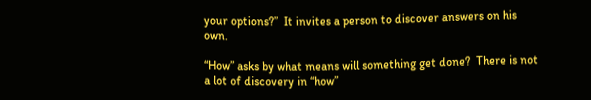your options?”  It invites a person to discover answers on his own.

“How” asks by what means will something get done?  There is not a lot of discovery in “how”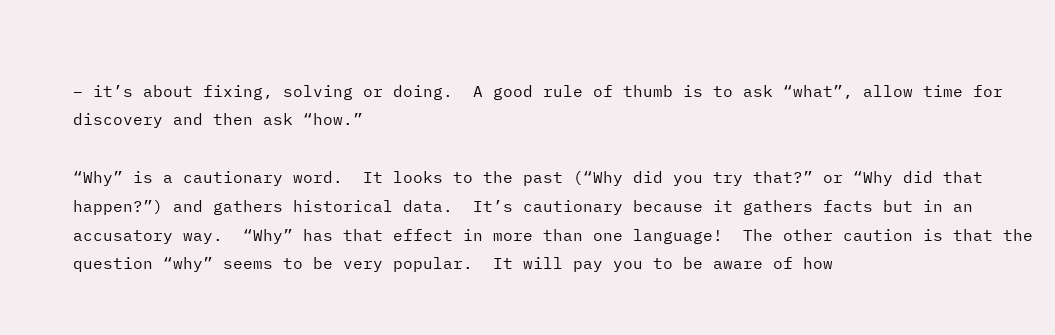– it’s about fixing, solving or doing.  A good rule of thumb is to ask “what”, allow time for discovery and then ask “how.”

“Why” is a cautionary word.  It looks to the past (“Why did you try that?” or “Why did that happen?”) and gathers historical data.  It’s cautionary because it gathers facts but in an accusatory way.  “Why” has that effect in more than one language!  The other caution is that the question “why” seems to be very popular.  It will pay you to be aware of how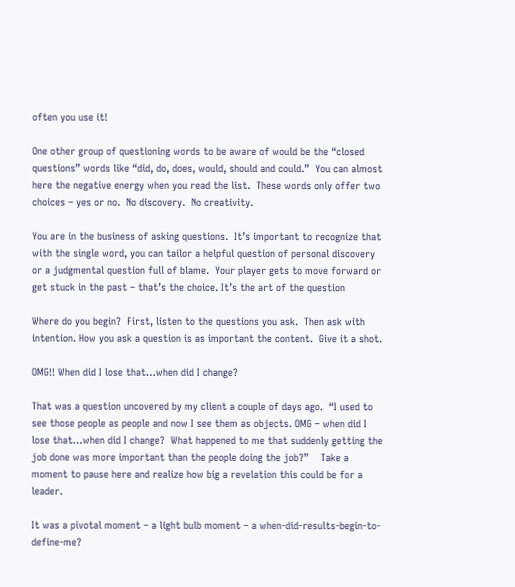often you use it!

One other group of questioning words to be aware of would be the “closed questions” words like “did, do, does, would, should and could.”  You can almost here the negative energy when you read the list.  These words only offer two choices – yes or no.  No discovery.  No creativity.

You are in the business of asking questions.  It’s important to recognize that with the single word, you can tailor a helpful question of personal discovery or a judgmental question full of blame.  Your player gets to move forward or get stuck in the past – that’s the choice. It’s the art of the question

Where do you begin?  First, listen to the questions you ask.  Then ask with intention. How you ask a question is as important the content.  Give it a shot.

OMG!! When did I lose that…when did I change?

That was a question uncovered by my client a couple of days ago.  “I used to see those people as people and now I see them as objects. OMG – when did I lose that…when did I change?  What happened to me that suddenly getting the job done was more important than the people doing the job?”    Take a moment to pause here and realize how big a revelation this could be for a leader.

It was a pivotal moment – a light bulb moment – a when-did-results-begin-to-define-me?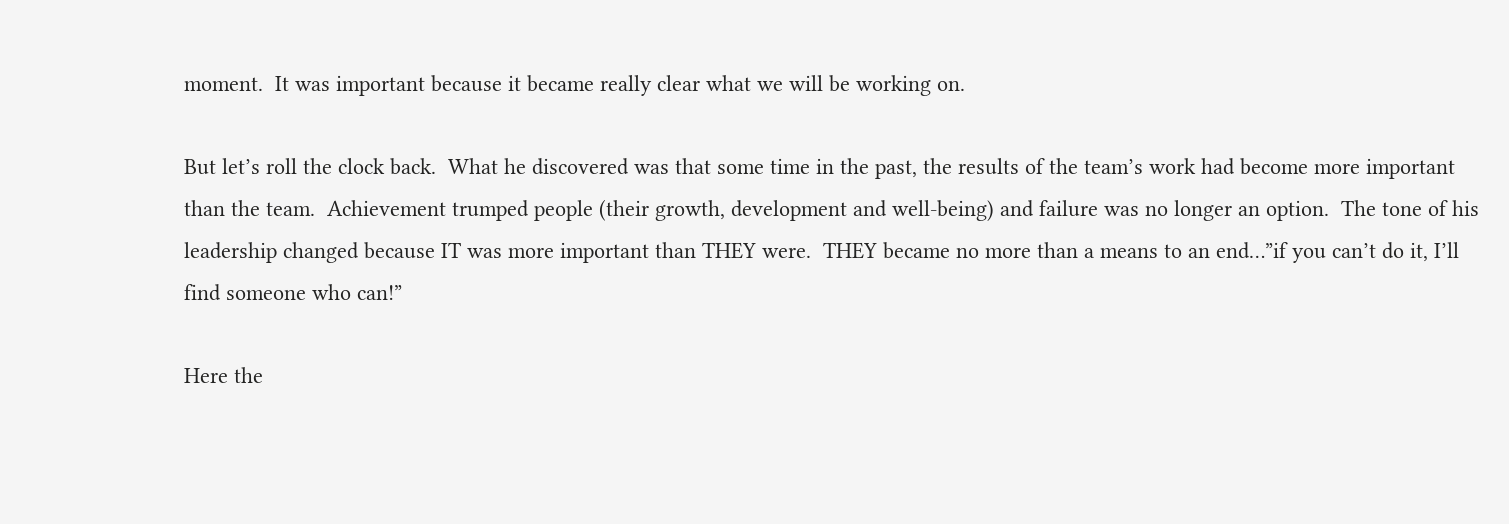moment.  It was important because it became really clear what we will be working on.

But let’s roll the clock back.  What he discovered was that some time in the past, the results of the team’s work had become more important than the team.  Achievement trumped people (their growth, development and well-being) and failure was no longer an option.  The tone of his leadership changed because IT was more important than THEY were.  THEY became no more than a means to an end…”if you can’t do it, I’ll find someone who can!”

Here the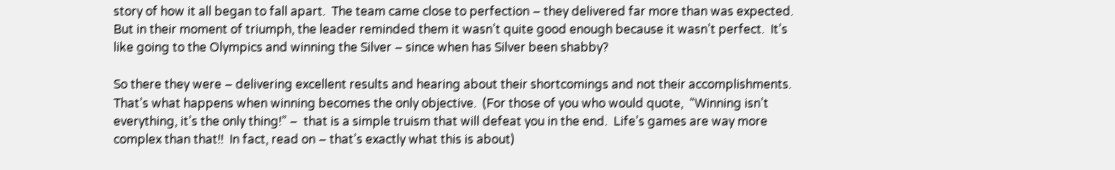story of how it all began to fall apart.  The team came close to perfection – they delivered far more than was expected.  But in their moment of triumph, the leader reminded them it wasn’t quite good enough because it wasn’t perfect.  It’s like going to the Olympics and winning the Silver – since when has Silver been shabby?

So there they were – delivering excellent results and hearing about their shortcomings and not their accomplishments.  That’s what happens when winning becomes the only objective.  (For those of you who would quote,  “Winning isn’t everything, it’s the only thing!” –  that is a simple truism that will defeat you in the end.  Life’s games are way more complex than that!!  In fact, read on – that’s exactly what this is about)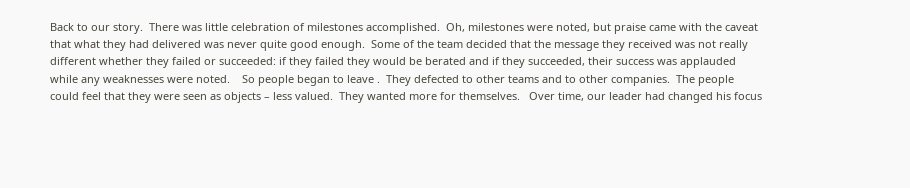Back to our story.  There was little celebration of milestones accomplished.  Oh, milestones were noted, but praise came with the caveat that what they had delivered was never quite good enough.  Some of the team decided that the message they received was not really different whether they failed or succeeded: if they failed they would be berated and if they succeeded, their success was applauded while any weaknesses were noted.    So people began to leave .  They defected to other teams and to other companies.  The people could feel that they were seen as objects – less valued.  They wanted more for themselves.   Over time, our leader had changed his focus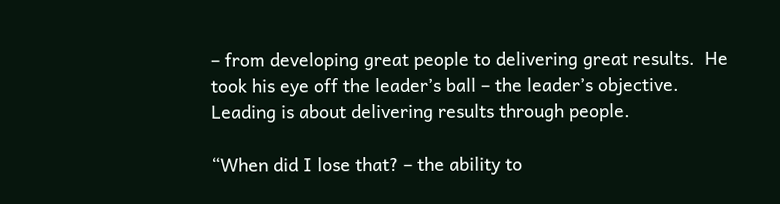– from developing great people to delivering great results.  He took his eye off the leader’s ball – the leader’s objective.  Leading is about delivering results through people.

“When did I lose that? – the ability to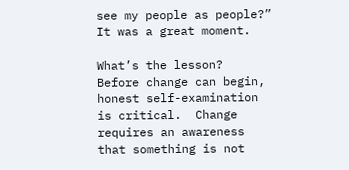see my people as people?”   It was a great moment.

What’s the lesson?  Before change can begin, honest self-examination is critical.  Change requires an awareness that something is not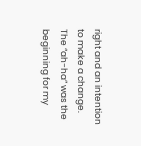right and an intention to make a change.  The “ah-ha” was the beginning for my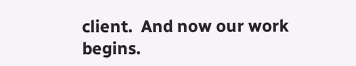client.  And now our work begins.